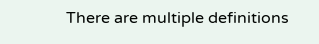There are multiple definitions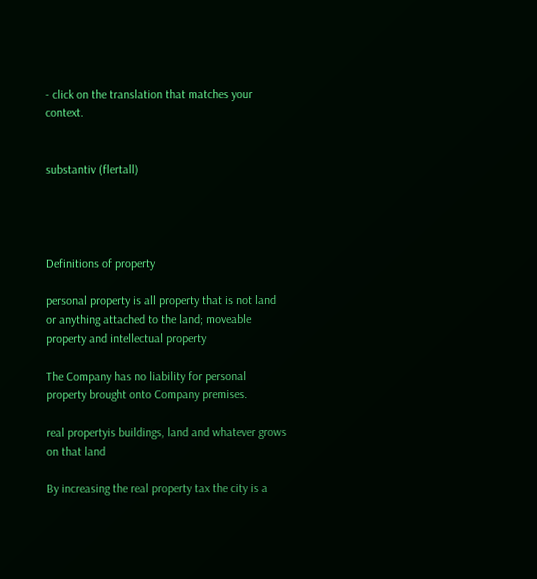- click on the translation that matches your context.


substantiv (flertall)




Definitions of property

personal property is all property that is not land or anything attached to the land; moveable property and intellectual property

The Company has no liability for personal property brought onto Company premises.

real propertyis buildings, land and whatever grows on that land

By increasing the real property tax the city is a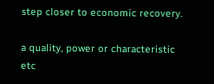step closer to economic recovery.

a quality, power or characteristic etc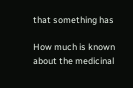that something has

How much is known about the medicinal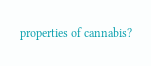properties of cannabis?